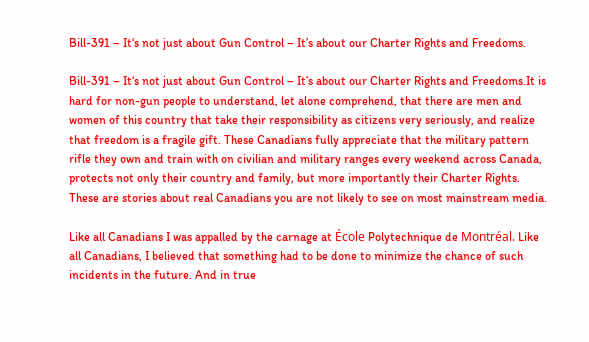Bill-391 – It‘s not just about Gun Control – It’s about our Charter Rights and Freedoms.

Bill-391 – It‘s not just about Gun Control – It’s about our Charter Rights and Freedoms.It is hard for non-gun people to understand, let alone comprehend, that there are men and women of this country that take their responsibility as citizens very seriously, and realize that freedom is a fragile gift. These Canadians fully appreciate that the military pattern rifle they own and train with on civilian and military ranges every weekend across Canada, protects not only their country and family, but more importantly their Charter Rights. These are stories about real Canadians you are not likely to see on most mainstream media.

Like all Canadians I was appalled by the carnage at École Polytechnique de Montréal. Like all Canadians, I believed that something had to be done to minimize the chance of such incidents in the future. And in true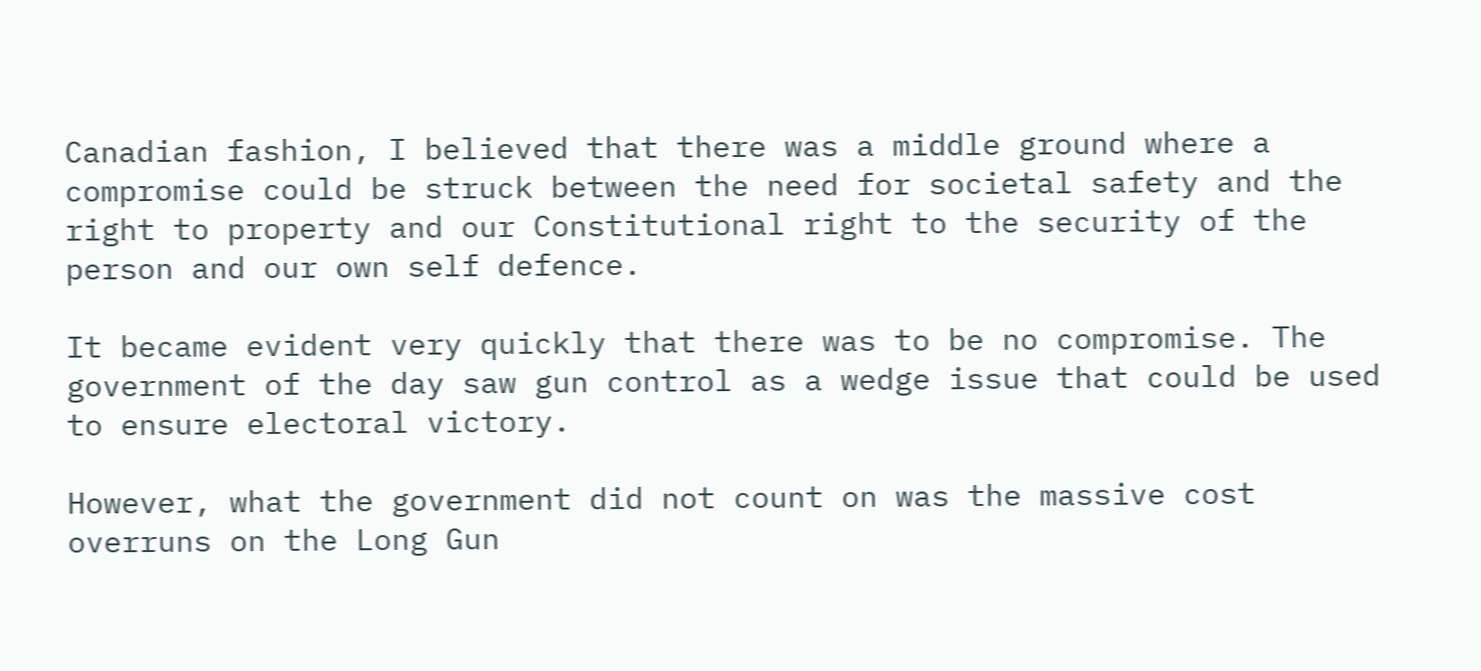Canadian fashion, I believed that there was a middle ground where a compromise could be struck between the need for societal safety and the right to property and our Constitutional right to the security of the person and our own self defence.

It became evident very quickly that there was to be no compromise. The government of the day saw gun control as a wedge issue that could be used to ensure electoral victory.

However, what the government did not count on was the massive cost overruns on the Long Gun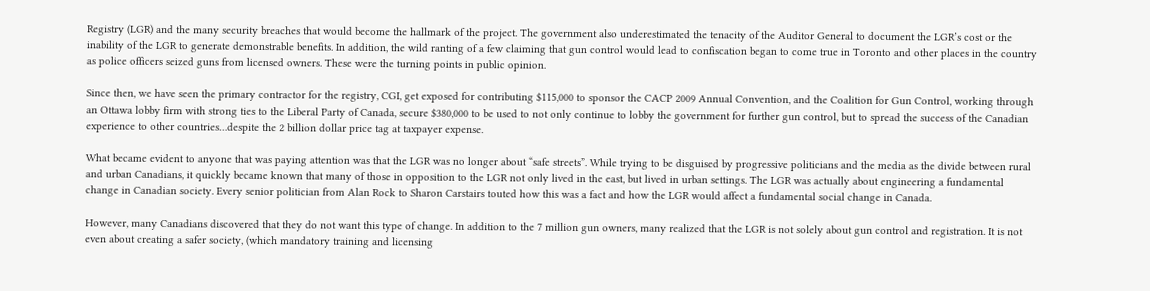Registry (LGR) and the many security breaches that would become the hallmark of the project. The government also underestimated the tenacity of the Auditor General to document the LGR’s cost or the inability of the LGR to generate demonstrable benefits. In addition, the wild ranting of a few claiming that gun control would lead to confiscation began to come true in Toronto and other places in the country as police officers seized guns from licensed owners. These were the turning points in public opinion.

Since then, we have seen the primary contractor for the registry, CGI, get exposed for contributing $115,000 to sponsor the CACP 2009 Annual Convention, and the Coalition for Gun Control, working through an Ottawa lobby firm with strong ties to the Liberal Party of Canada, secure $380,000 to be used to not only continue to lobby the government for further gun control, but to spread the success of the Canadian experience to other countries…despite the 2 billion dollar price tag at taxpayer expense.

What became evident to anyone that was paying attention was that the LGR was no longer about “safe streets”. While trying to be disguised by progressive politicians and the media as the divide between rural and urban Canadians, it quickly became known that many of those in opposition to the LGR not only lived in the east, but lived in urban settings. The LGR was actually about engineering a fundamental change in Canadian society. Every senior politician from Alan Rock to Sharon Carstairs touted how this was a fact and how the LGR would affect a fundamental social change in Canada.

However, many Canadians discovered that they do not want this type of change. In addition to the 7 million gun owners, many realized that the LGR is not solely about gun control and registration. It is not even about creating a safer society, (which mandatory training and licensing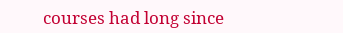courses had long since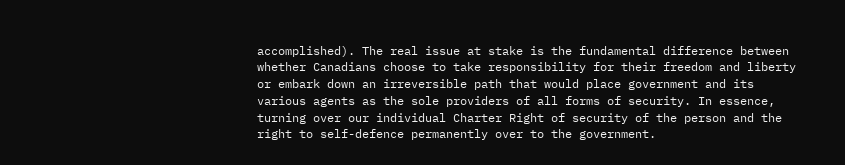accomplished). The real issue at stake is the fundamental difference between whether Canadians choose to take responsibility for their freedom and liberty or embark down an irreversible path that would place government and its various agents as the sole providers of all forms of security. In essence, turning over our individual Charter Right of security of the person and the right to self-defence permanently over to the government.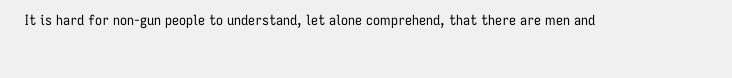It is hard for non-gun people to understand, let alone comprehend, that there are men and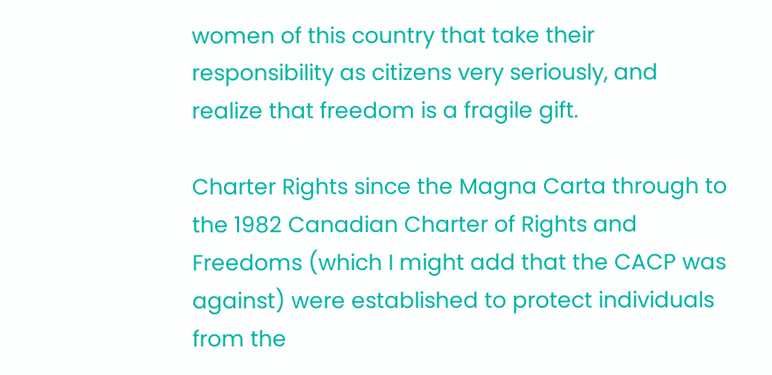women of this country that take their responsibility as citizens very seriously, and realize that freedom is a fragile gift.

Charter Rights since the Magna Carta through to the 1982 Canadian Charter of Rights and Freedoms (which I might add that the CACP was against) were established to protect individuals from the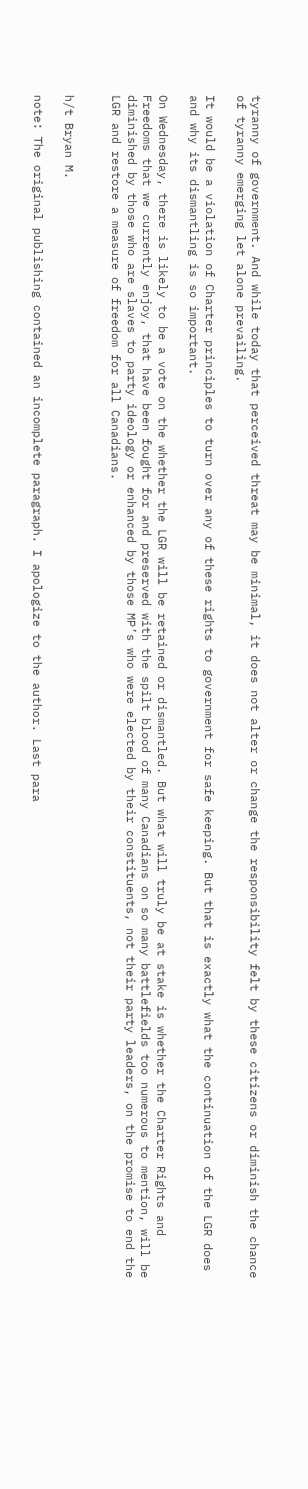tyranny of government. And while today that perceived threat may be minimal, it does not alter or change the responsibility felt by these citizens or diminish the chance of tyranny emerging let alone prevailing.

It would be a violation of Charter principles to turn over any of these rights to government for safe keeping. But that is exactly what the continuation of the LGR does and why its dismantling is so important.

On Wednesday, there is likely to be a vote on the whether the LGR will be retained or dismantled. But what will truly be at stake is whether the Charter Rights and Freedoms that we currently enjoy, that have been fought for and preserved with the spilt blood of many Canadians on so many battlefields too numerous to mention, will be diminished by those who are slaves to party ideology or enhanced by those MP’s who were elected by their constituents, not their party leaders, on the promise to end the LGR and restore a measure of freedom for all Canadians.


h/t Bryan M.

note: The original publishing contained an incomplete paragraph. I apologize to the author. Last para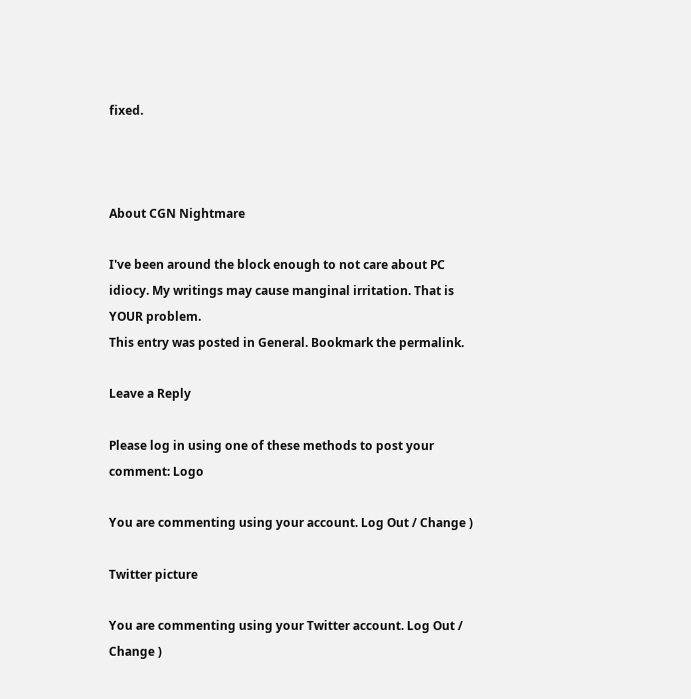fixed.



About CGN Nightmare

I've been around the block enough to not care about PC idiocy. My writings may cause manginal irritation. That is YOUR problem.
This entry was posted in General. Bookmark the permalink.

Leave a Reply

Please log in using one of these methods to post your comment: Logo

You are commenting using your account. Log Out / Change )

Twitter picture

You are commenting using your Twitter account. Log Out / Change )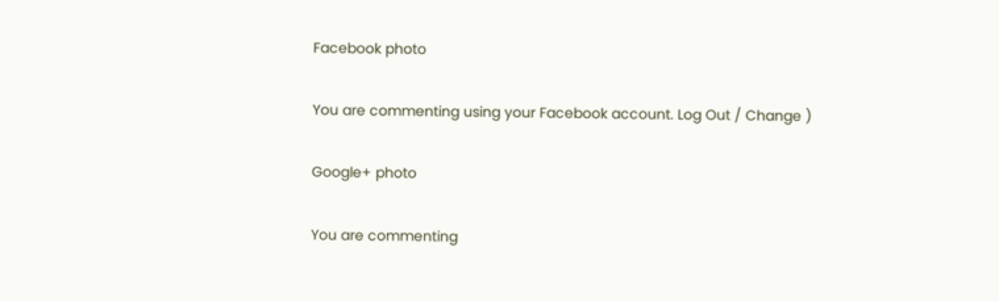Facebook photo

You are commenting using your Facebook account. Log Out / Change )

Google+ photo

You are commenting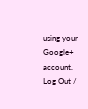using your Google+ account. Log Out /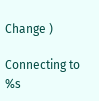Change )

Connecting to %s